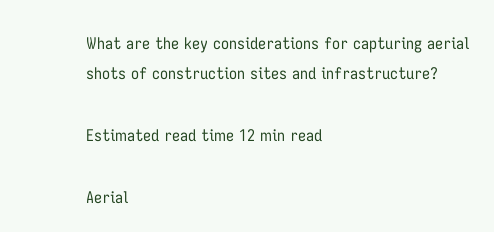What are the key considerations for capturing aerial shots of construction sites and infrastructure?

Estimated read time 12 min read

Aerial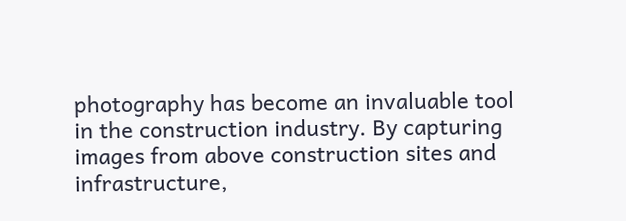photography has become an invaluable tool in the construction industry. By capturing images from above construction sites and infrastructure,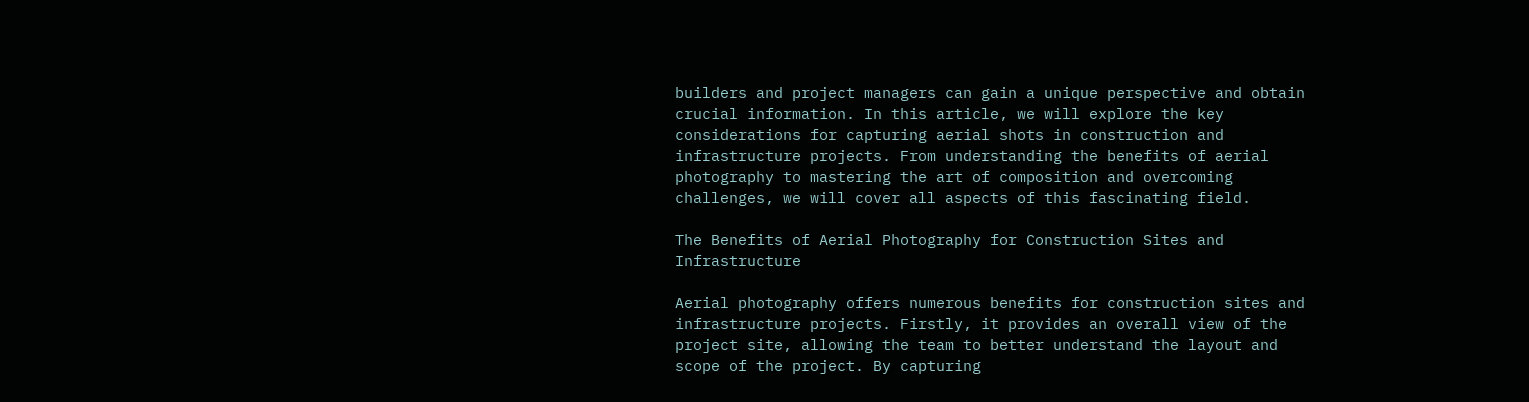builders and project managers can gain a unique perspective and obtain crucial information. In this article, we will explore the key considerations for capturing aerial shots in construction and infrastructure projects. From understanding the benefits of aerial photography to mastering the art of composition and overcoming challenges, we will cover all aspects of this fascinating field.

The Benefits of Aerial Photography for Construction Sites and Infrastructure

Aerial photography offers numerous benefits for construction sites and infrastructure projects. Firstly, it provides an overall view of the project site, allowing the team to better understand the layout and scope of the project. By capturing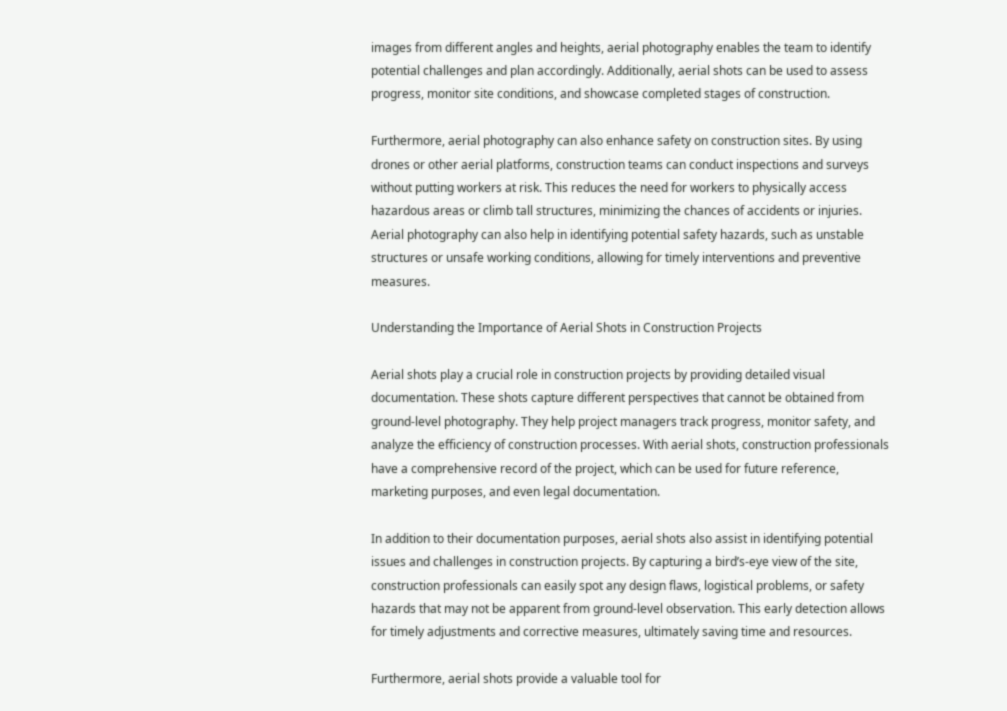images from different angles and heights, aerial photography enables the team to identify potential challenges and plan accordingly. Additionally, aerial shots can be used to assess progress, monitor site conditions, and showcase completed stages of construction.

Furthermore, aerial photography can also enhance safety on construction sites. By using drones or other aerial platforms, construction teams can conduct inspections and surveys without putting workers at risk. This reduces the need for workers to physically access hazardous areas or climb tall structures, minimizing the chances of accidents or injuries. Aerial photography can also help in identifying potential safety hazards, such as unstable structures or unsafe working conditions, allowing for timely interventions and preventive measures.

Understanding the Importance of Aerial Shots in Construction Projects

Aerial shots play a crucial role in construction projects by providing detailed visual documentation. These shots capture different perspectives that cannot be obtained from ground-level photography. They help project managers track progress, monitor safety, and analyze the efficiency of construction processes. With aerial shots, construction professionals have a comprehensive record of the project, which can be used for future reference, marketing purposes, and even legal documentation.

In addition to their documentation purposes, aerial shots also assist in identifying potential issues and challenges in construction projects. By capturing a bird’s-eye view of the site, construction professionals can easily spot any design flaws, logistical problems, or safety hazards that may not be apparent from ground-level observation. This early detection allows for timely adjustments and corrective measures, ultimately saving time and resources.

Furthermore, aerial shots provide a valuable tool for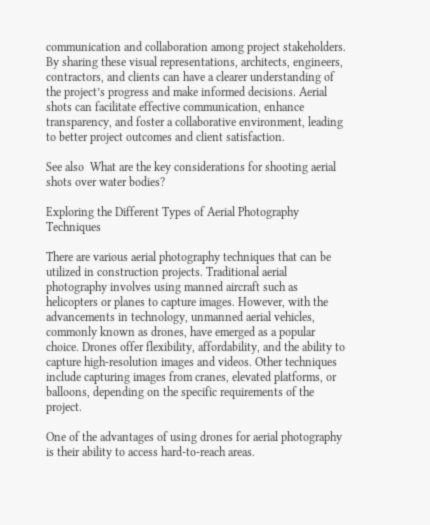communication and collaboration among project stakeholders. By sharing these visual representations, architects, engineers, contractors, and clients can have a clearer understanding of the project’s progress and make informed decisions. Aerial shots can facilitate effective communication, enhance transparency, and foster a collaborative environment, leading to better project outcomes and client satisfaction.

See also  What are the key considerations for shooting aerial shots over water bodies?

Exploring the Different Types of Aerial Photography Techniques

There are various aerial photography techniques that can be utilized in construction projects. Traditional aerial photography involves using manned aircraft such as helicopters or planes to capture images. However, with the advancements in technology, unmanned aerial vehicles, commonly known as drones, have emerged as a popular choice. Drones offer flexibility, affordability, and the ability to capture high-resolution images and videos. Other techniques include capturing images from cranes, elevated platforms, or balloons, depending on the specific requirements of the project.

One of the advantages of using drones for aerial photography is their ability to access hard-to-reach areas.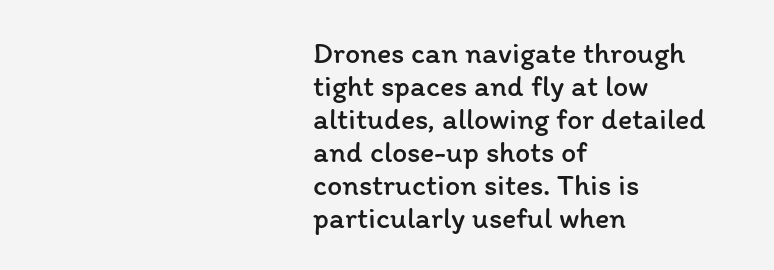Drones can navigate through tight spaces and fly at low altitudes, allowing for detailed and close-up shots of construction sites. This is particularly useful when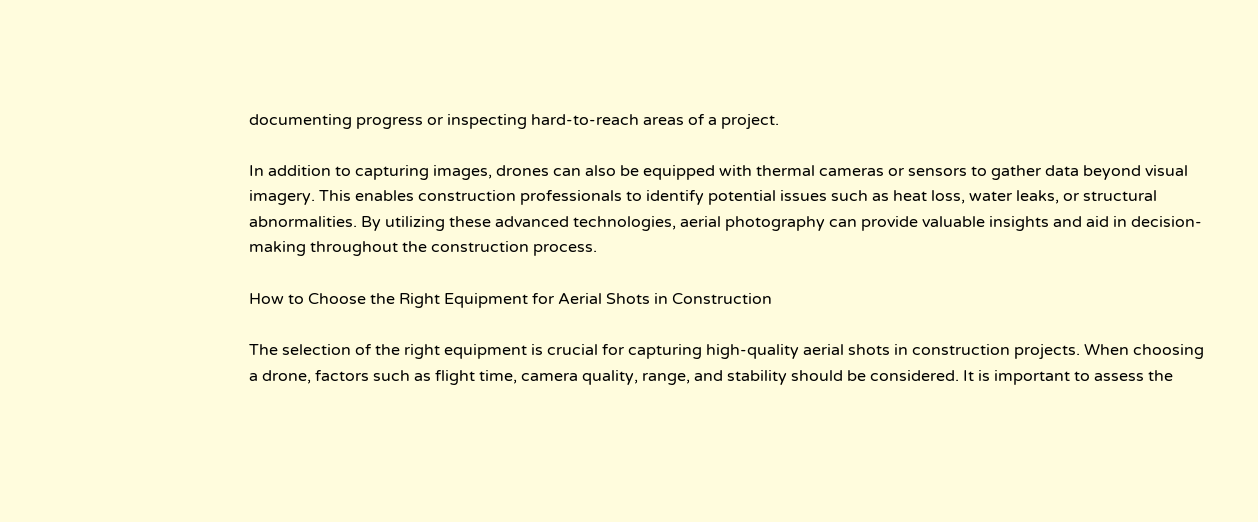documenting progress or inspecting hard-to-reach areas of a project.

In addition to capturing images, drones can also be equipped with thermal cameras or sensors to gather data beyond visual imagery. This enables construction professionals to identify potential issues such as heat loss, water leaks, or structural abnormalities. By utilizing these advanced technologies, aerial photography can provide valuable insights and aid in decision-making throughout the construction process.

How to Choose the Right Equipment for Aerial Shots in Construction

The selection of the right equipment is crucial for capturing high-quality aerial shots in construction projects. When choosing a drone, factors such as flight time, camera quality, range, and stability should be considered. It is important to assess the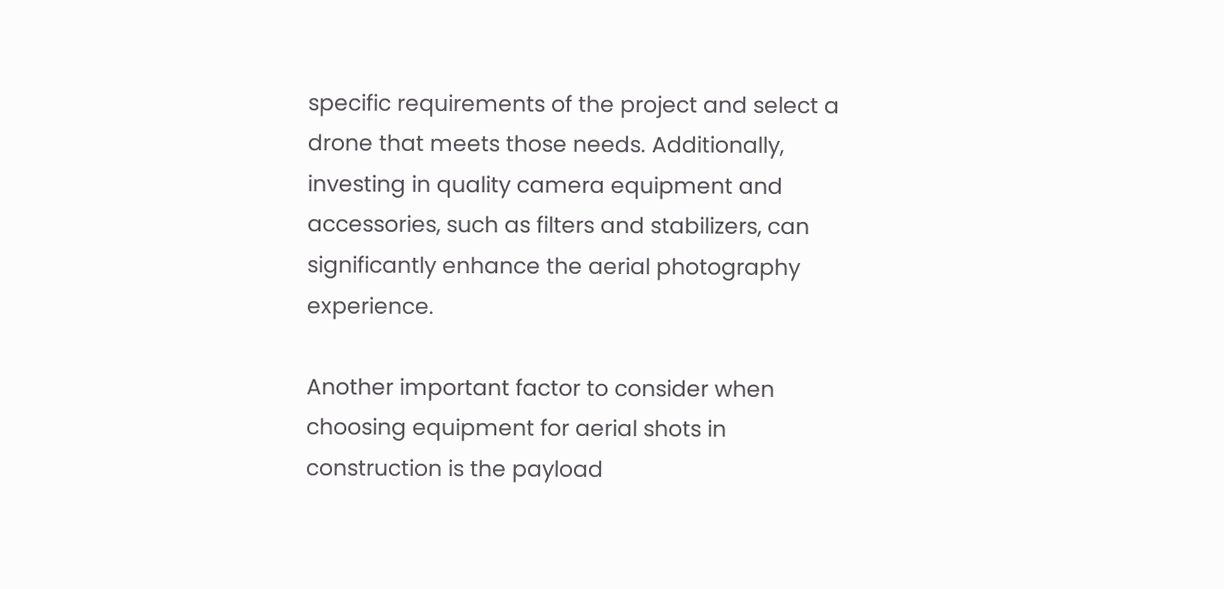specific requirements of the project and select a drone that meets those needs. Additionally, investing in quality camera equipment and accessories, such as filters and stabilizers, can significantly enhance the aerial photography experience.

Another important factor to consider when choosing equipment for aerial shots in construction is the payload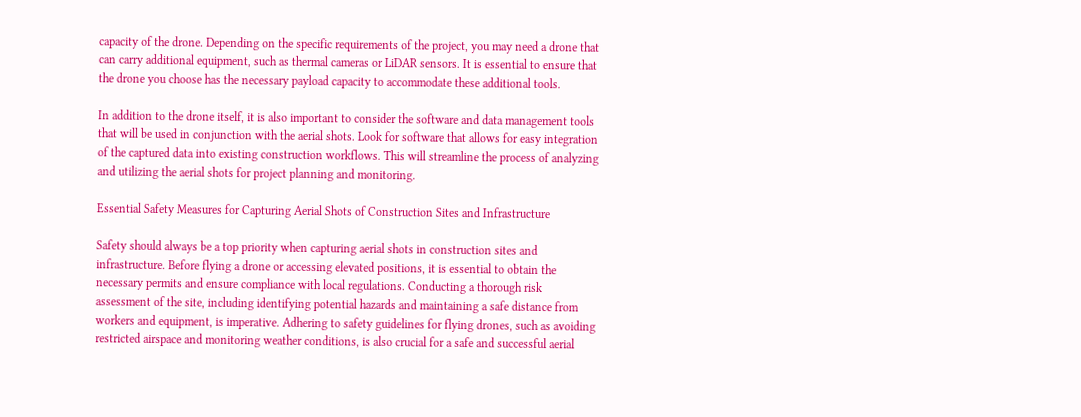capacity of the drone. Depending on the specific requirements of the project, you may need a drone that can carry additional equipment, such as thermal cameras or LiDAR sensors. It is essential to ensure that the drone you choose has the necessary payload capacity to accommodate these additional tools.

In addition to the drone itself, it is also important to consider the software and data management tools that will be used in conjunction with the aerial shots. Look for software that allows for easy integration of the captured data into existing construction workflows. This will streamline the process of analyzing and utilizing the aerial shots for project planning and monitoring.

Essential Safety Measures for Capturing Aerial Shots of Construction Sites and Infrastructure

Safety should always be a top priority when capturing aerial shots in construction sites and infrastructure. Before flying a drone or accessing elevated positions, it is essential to obtain the necessary permits and ensure compliance with local regulations. Conducting a thorough risk assessment of the site, including identifying potential hazards and maintaining a safe distance from workers and equipment, is imperative. Adhering to safety guidelines for flying drones, such as avoiding restricted airspace and monitoring weather conditions, is also crucial for a safe and successful aerial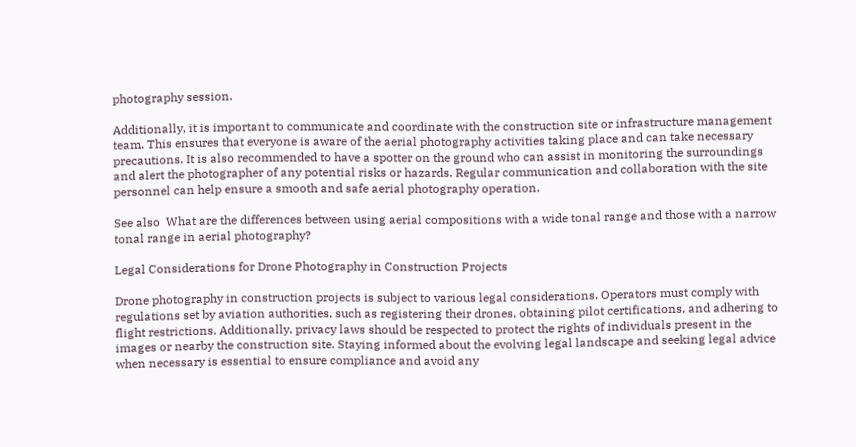photography session.

Additionally, it is important to communicate and coordinate with the construction site or infrastructure management team. This ensures that everyone is aware of the aerial photography activities taking place and can take necessary precautions. It is also recommended to have a spotter on the ground who can assist in monitoring the surroundings and alert the photographer of any potential risks or hazards. Regular communication and collaboration with the site personnel can help ensure a smooth and safe aerial photography operation.

See also  What are the differences between using aerial compositions with a wide tonal range and those with a narrow tonal range in aerial photography?

Legal Considerations for Drone Photography in Construction Projects

Drone photography in construction projects is subject to various legal considerations. Operators must comply with regulations set by aviation authorities, such as registering their drones, obtaining pilot certifications, and adhering to flight restrictions. Additionally, privacy laws should be respected to protect the rights of individuals present in the images or nearby the construction site. Staying informed about the evolving legal landscape and seeking legal advice when necessary is essential to ensure compliance and avoid any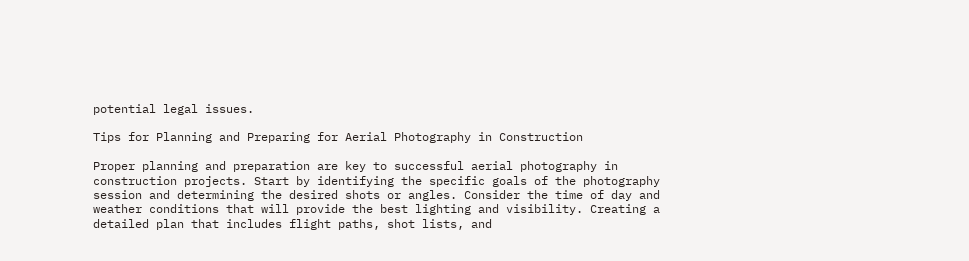potential legal issues.

Tips for Planning and Preparing for Aerial Photography in Construction

Proper planning and preparation are key to successful aerial photography in construction projects. Start by identifying the specific goals of the photography session and determining the desired shots or angles. Consider the time of day and weather conditions that will provide the best lighting and visibility. Creating a detailed plan that includes flight paths, shot lists, and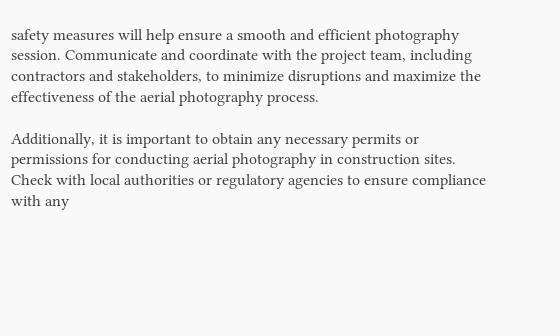safety measures will help ensure a smooth and efficient photography session. Communicate and coordinate with the project team, including contractors and stakeholders, to minimize disruptions and maximize the effectiveness of the aerial photography process.

Additionally, it is important to obtain any necessary permits or permissions for conducting aerial photography in construction sites. Check with local authorities or regulatory agencies to ensure compliance with any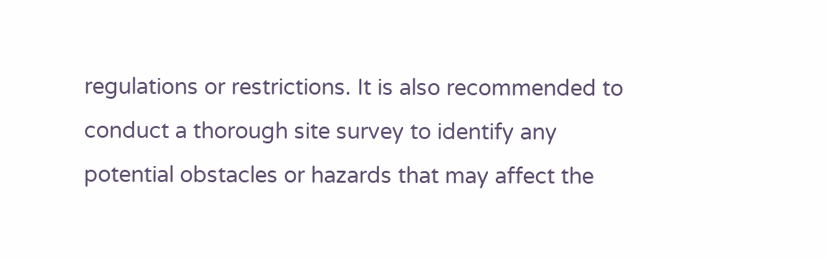regulations or restrictions. It is also recommended to conduct a thorough site survey to identify any potential obstacles or hazards that may affect the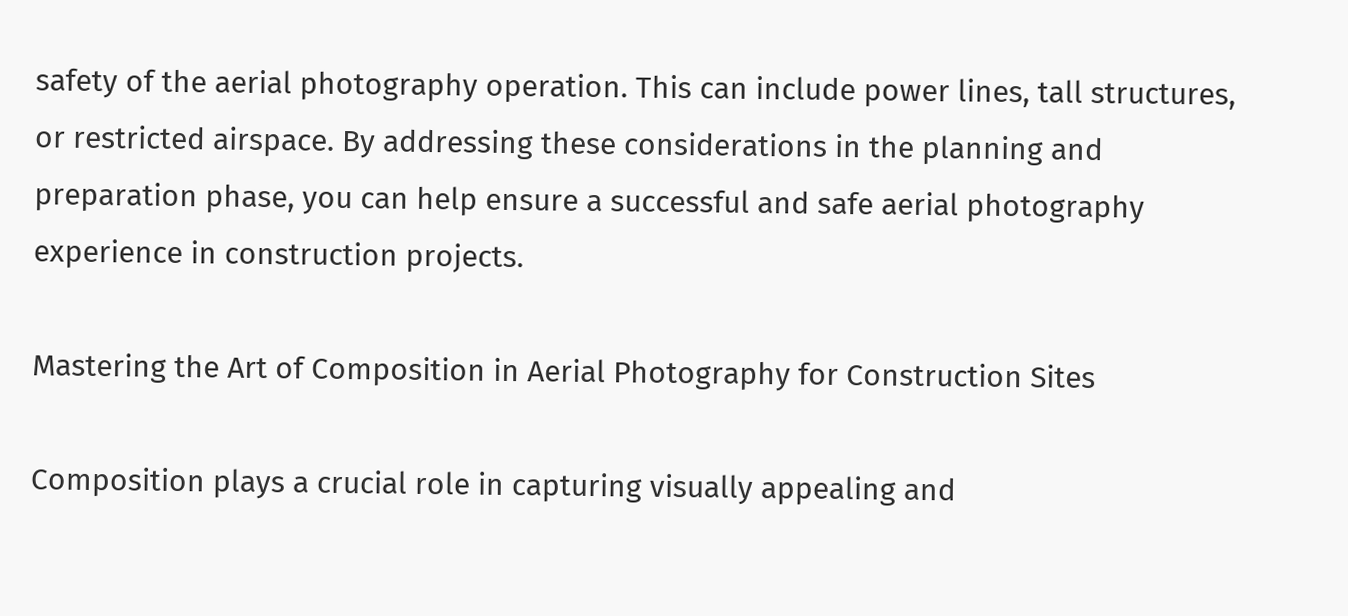safety of the aerial photography operation. This can include power lines, tall structures, or restricted airspace. By addressing these considerations in the planning and preparation phase, you can help ensure a successful and safe aerial photography experience in construction projects.

Mastering the Art of Composition in Aerial Photography for Construction Sites

Composition plays a crucial role in capturing visually appealing and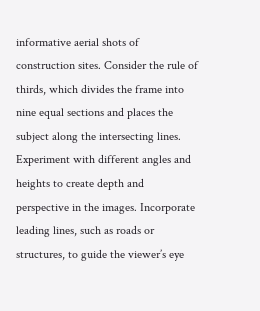informative aerial shots of construction sites. Consider the rule of thirds, which divides the frame into nine equal sections and places the subject along the intersecting lines. Experiment with different angles and heights to create depth and perspective in the images. Incorporate leading lines, such as roads or structures, to guide the viewer’s eye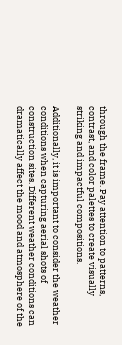through the frame. Pay attention to patterns, contrast, and color palettes to create visually striking and impactful compositions.

Additionally, it is important to consider the weather conditions when capturing aerial shots of construction sites. Different weather conditions can dramatically affect the mood and atmosphere of the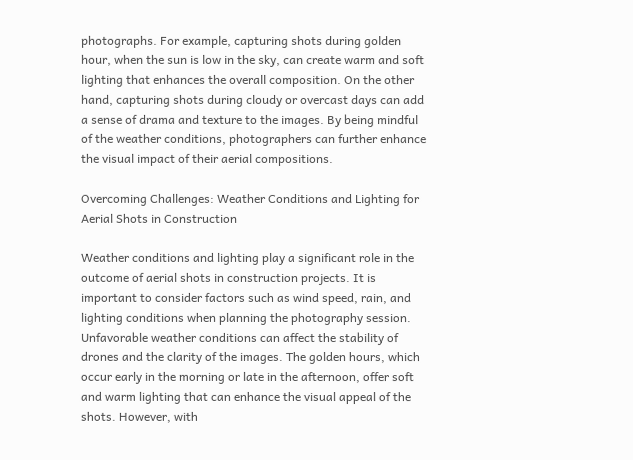photographs. For example, capturing shots during golden hour, when the sun is low in the sky, can create warm and soft lighting that enhances the overall composition. On the other hand, capturing shots during cloudy or overcast days can add a sense of drama and texture to the images. By being mindful of the weather conditions, photographers can further enhance the visual impact of their aerial compositions.

Overcoming Challenges: Weather Conditions and Lighting for Aerial Shots in Construction

Weather conditions and lighting play a significant role in the outcome of aerial shots in construction projects. It is important to consider factors such as wind speed, rain, and lighting conditions when planning the photography session. Unfavorable weather conditions can affect the stability of drones and the clarity of the images. The golden hours, which occur early in the morning or late in the afternoon, offer soft and warm lighting that can enhance the visual appeal of the shots. However, with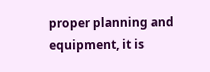proper planning and equipment, it is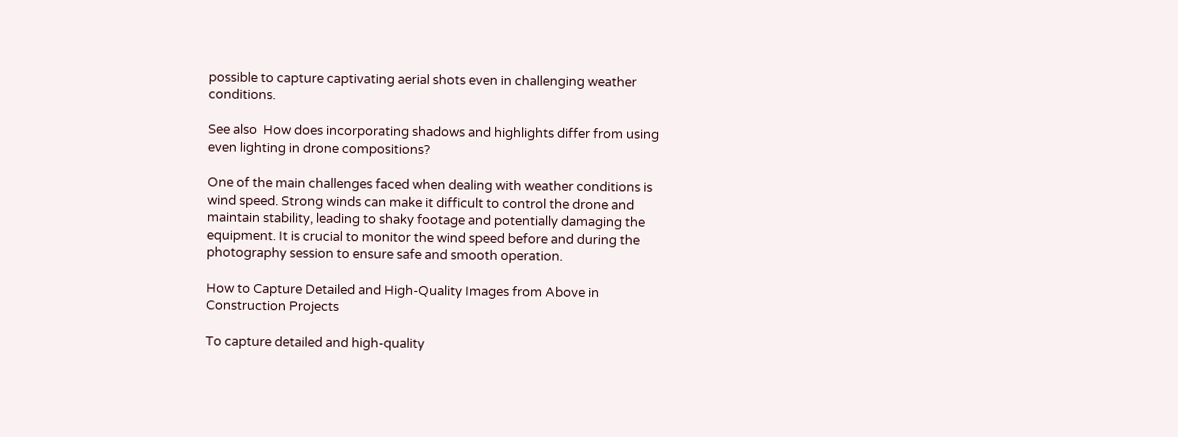possible to capture captivating aerial shots even in challenging weather conditions.

See also  How does incorporating shadows and highlights differ from using even lighting in drone compositions?

One of the main challenges faced when dealing with weather conditions is wind speed. Strong winds can make it difficult to control the drone and maintain stability, leading to shaky footage and potentially damaging the equipment. It is crucial to monitor the wind speed before and during the photography session to ensure safe and smooth operation.

How to Capture Detailed and High-Quality Images from Above in Construction Projects

To capture detailed and high-quality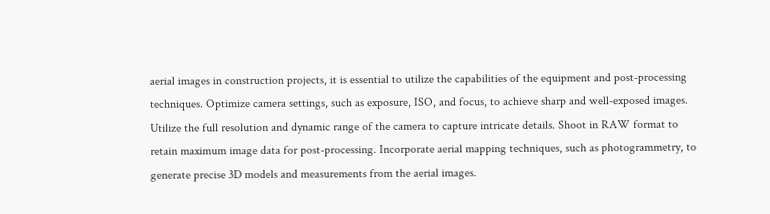aerial images in construction projects, it is essential to utilize the capabilities of the equipment and post-processing techniques. Optimize camera settings, such as exposure, ISO, and focus, to achieve sharp and well-exposed images. Utilize the full resolution and dynamic range of the camera to capture intricate details. Shoot in RAW format to retain maximum image data for post-processing. Incorporate aerial mapping techniques, such as photogrammetry, to generate precise 3D models and measurements from the aerial images.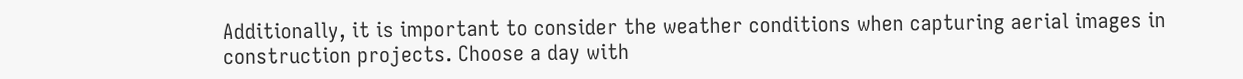Additionally, it is important to consider the weather conditions when capturing aerial images in construction projects. Choose a day with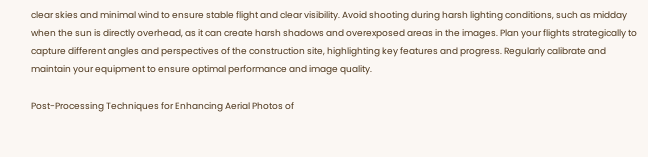clear skies and minimal wind to ensure stable flight and clear visibility. Avoid shooting during harsh lighting conditions, such as midday when the sun is directly overhead, as it can create harsh shadows and overexposed areas in the images. Plan your flights strategically to capture different angles and perspectives of the construction site, highlighting key features and progress. Regularly calibrate and maintain your equipment to ensure optimal performance and image quality.

Post-Processing Techniques for Enhancing Aerial Photos of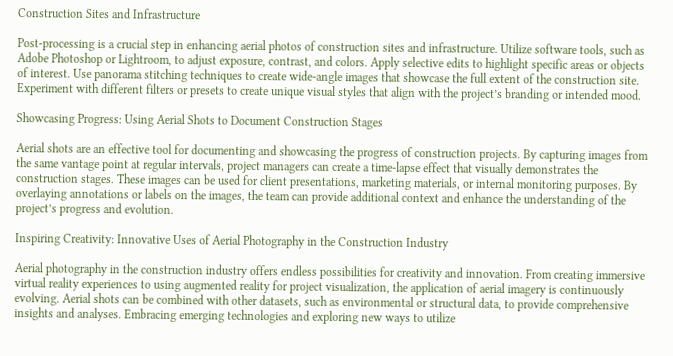Construction Sites and Infrastructure

Post-processing is a crucial step in enhancing aerial photos of construction sites and infrastructure. Utilize software tools, such as Adobe Photoshop or Lightroom, to adjust exposure, contrast, and colors. Apply selective edits to highlight specific areas or objects of interest. Use panorama stitching techniques to create wide-angle images that showcase the full extent of the construction site. Experiment with different filters or presets to create unique visual styles that align with the project’s branding or intended mood.

Showcasing Progress: Using Aerial Shots to Document Construction Stages

Aerial shots are an effective tool for documenting and showcasing the progress of construction projects. By capturing images from the same vantage point at regular intervals, project managers can create a time-lapse effect that visually demonstrates the construction stages. These images can be used for client presentations, marketing materials, or internal monitoring purposes. By overlaying annotations or labels on the images, the team can provide additional context and enhance the understanding of the project’s progress and evolution.

Inspiring Creativity: Innovative Uses of Aerial Photography in the Construction Industry

Aerial photography in the construction industry offers endless possibilities for creativity and innovation. From creating immersive virtual reality experiences to using augmented reality for project visualization, the application of aerial imagery is continuously evolving. Aerial shots can be combined with other datasets, such as environmental or structural data, to provide comprehensive insights and analyses. Embracing emerging technologies and exploring new ways to utilize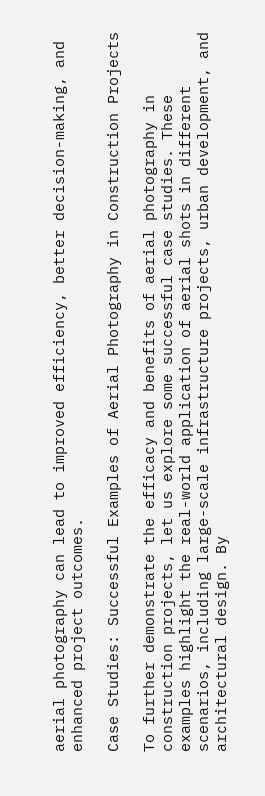aerial photography can lead to improved efficiency, better decision-making, and enhanced project outcomes.

Case Studies: Successful Examples of Aerial Photography in Construction Projects

To further demonstrate the efficacy and benefits of aerial photography in construction projects, let us explore some successful case studies. These examples highlight the real-world application of aerial shots in different scenarios, including large-scale infrastructure projects, urban development, and architectural design. By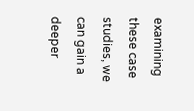examining these case studies, we can gain a deeper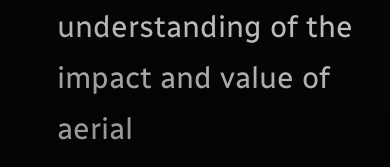understanding of the impact and value of aerial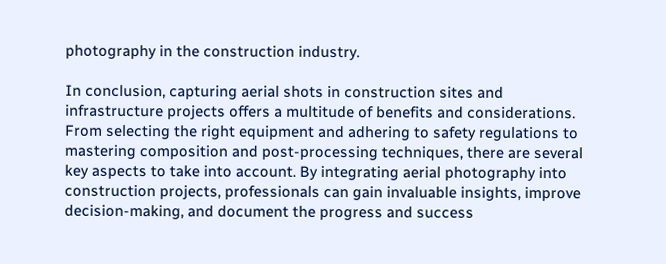photography in the construction industry.

In conclusion, capturing aerial shots in construction sites and infrastructure projects offers a multitude of benefits and considerations. From selecting the right equipment and adhering to safety regulations to mastering composition and post-processing techniques, there are several key aspects to take into account. By integrating aerial photography into construction projects, professionals can gain invaluable insights, improve decision-making, and document the progress and success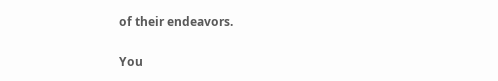of their endeavors.

You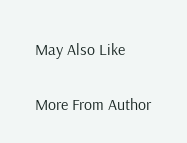May Also Like

More From Author